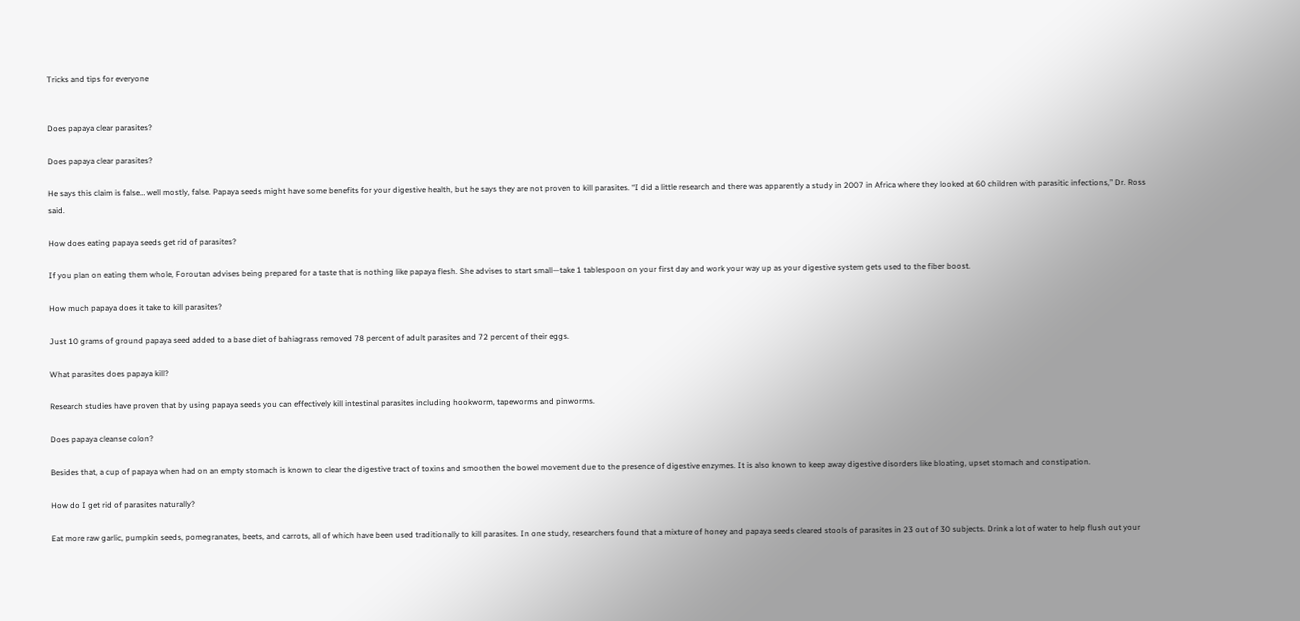Tricks and tips for everyone


Does papaya clear parasites?

Does papaya clear parasites?

He says this claim is false… well mostly, false. Papaya seeds might have some benefits for your digestive health, but he says they are not proven to kill parasites. “I did a little research and there was apparently a study in 2007 in Africa where they looked at 60 children with parasitic infections,” Dr. Ross said.

How does eating papaya seeds get rid of parasites?

If you plan on eating them whole, Foroutan advises being prepared for a taste that is nothing like papaya flesh. She advises to start small—take 1 tablespoon on your first day and work your way up as your digestive system gets used to the fiber boost.

How much papaya does it take to kill parasites?

Just 10 grams of ground papaya seed added to a base diet of bahiagrass removed 78 percent of adult parasites and 72 percent of their eggs.

What parasites does papaya kill?

Research studies have proven that by using papaya seeds you can effectively kill intestinal parasites including hookworm, tapeworms and pinworms.

Does papaya cleanse colon?

Besides that, a cup of papaya when had on an empty stomach is known to clear the digestive tract of toxins and smoothen the bowel movement due to the presence of digestive enzymes. It is also known to keep away digestive disorders like bloating, upset stomach and constipation.

How do I get rid of parasites naturally?

Eat more raw garlic, pumpkin seeds, pomegranates, beets, and carrots, all of which have been used traditionally to kill parasites. In one study, researchers found that a mixture of honey and papaya seeds cleared stools of parasites in 23 out of 30 subjects. Drink a lot of water to help flush out your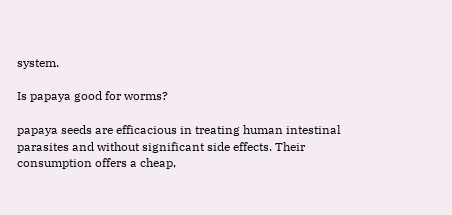system.

Is papaya good for worms?

papaya seeds are efficacious in treating human intestinal parasites and without significant side effects. Their consumption offers a cheap,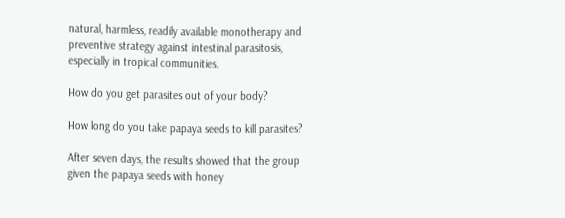natural, harmless, readily available monotherapy and preventive strategy against intestinal parasitosis, especially in tropical communities.

How do you get parasites out of your body?

How long do you take papaya seeds to kill parasites?

After seven days, the results showed that the group given the papaya seeds with honey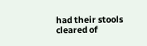had their stools cleared of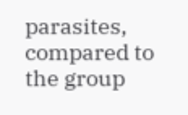parasites, compared to the group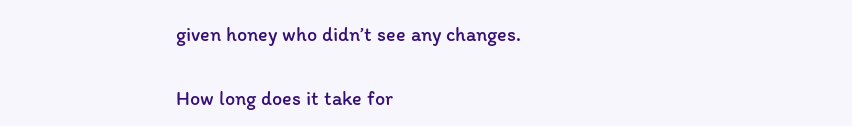given honey who didn’t see any changes.

How long does it take for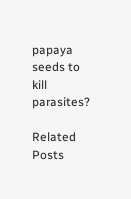papaya seeds to kill parasites?

Related Posts